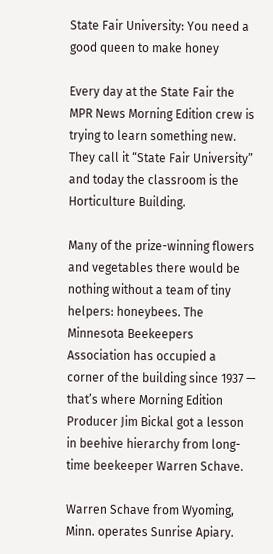State Fair University: You need a good queen to make honey

Every day at the State Fair the MPR News Morning Edition crew is trying to learn something new.  They call it “State Fair University” and today the classroom is the Horticulture Building.

Many of the prize-winning flowers and vegetables there would be nothing without a team of tiny helpers: honeybees. The Minnesota Beekeepers Association has occupied a corner of the building since 1937 — that’s where Morning Edition Producer Jim Bickal got a lesson in beehive hierarchy from long-time beekeeper Warren Schave.

Warren Schave from Wyoming, Minn. operates Sunrise Apiary.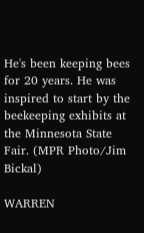He's been keeping bees for 20 years. He was inspired to start by the beekeeping exhibits at the Minnesota State Fair. (MPR Photo/Jim Bickal)

WARREN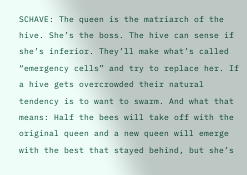SCHAVE: The queen is the matriarch of the hive. She’s the boss. The hive can sense if she’s inferior. They’ll make what’s called “emergency cells” and try to replace her. If a hive gets overcrowded their natural tendency is to want to swarm. And what that means: Half the bees will take off with the original queen and a new queen will emerge with the best that stayed behind, but she’s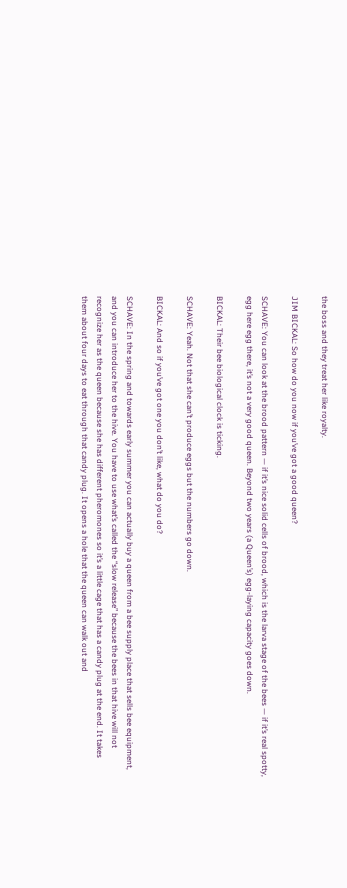the boss and they treat her like royalty.

JIM BICKAL: So how do you now if you’ve got a good queen?

SCHAVE: You can look at the brood pattern — if it’s nice solid cells of brood, which is the larva stage of the bees — if it’s real spotty, egg here egg there, it’s not a very good queen. Beyond two years (a Queen’s) egg-laying capacity goes down.

BICKAL: Their bee biological clock is ticking.

SCHAVE: Yeah. Not that she can’t produce eggs but the numbers go down.

BICKAL: And so if you’ve got one you don’t like, what do you do?

SCHAVE: In the spring and towards early summer you can actually buy a queen from a bee supply place that sells bee equipment, and you can introduce her to the hive. You have to use what’s called the “slow release” because the bees in that hive will not recognize her as the queen because she has different pheromones so it’s a little cage that has a candy plug at the end. It takes them about four days to eat through that candy plug. It opens a hole that the queen can walk out and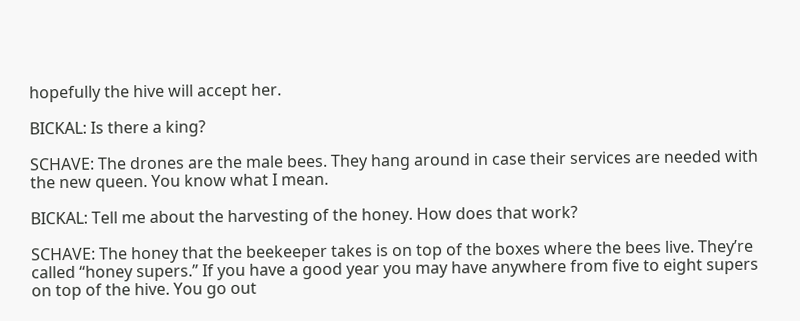hopefully the hive will accept her.

BICKAL: Is there a king?

SCHAVE: The drones are the male bees. They hang around in case their services are needed with the new queen. You know what I mean.

BICKAL: Tell me about the harvesting of the honey. How does that work?

SCHAVE: The honey that the beekeeper takes is on top of the boxes where the bees live. They’re called “honey supers.” If you have a good year you may have anywhere from five to eight supers on top of the hive. You go out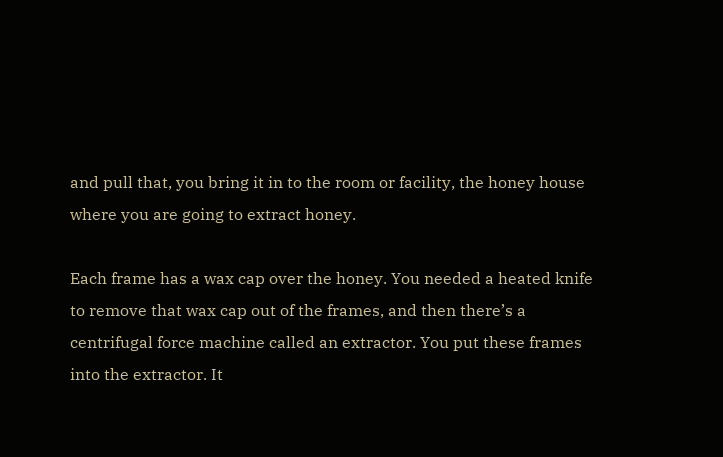and pull that, you bring it in to the room or facility, the honey house where you are going to extract honey.

Each frame has a wax cap over the honey. You needed a heated knife to remove that wax cap out of the frames, and then there’s a centrifugal force machine called an extractor. You put these frames into the extractor. It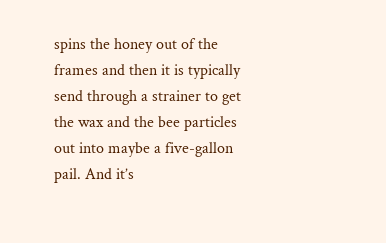spins the honey out of the frames and then it is typically send through a strainer to get the wax and the bee particles out into maybe a five-gallon pail. And it’s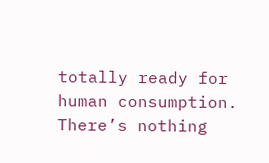totally ready for human consumption. There’s nothing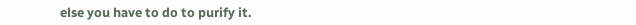else you have to do to purify it.